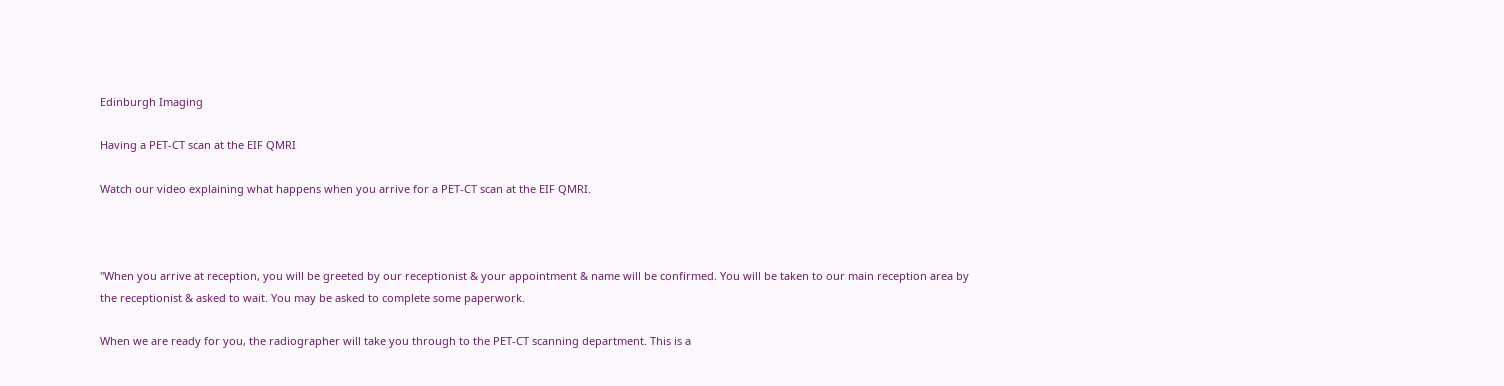Edinburgh Imaging

Having a PET-CT scan at the EIF QMRI

Watch our video explaining what happens when you arrive for a PET-CT scan at the EIF QMRI.



"When you arrive at reception, you will be greeted by our receptionist & your appointment & name will be confirmed. You will be taken to our main reception area by the receptionist & asked to wait. You may be asked to complete some paperwork.

When we are ready for you, the radiographer will take you through to the PET-CT scanning department. This is a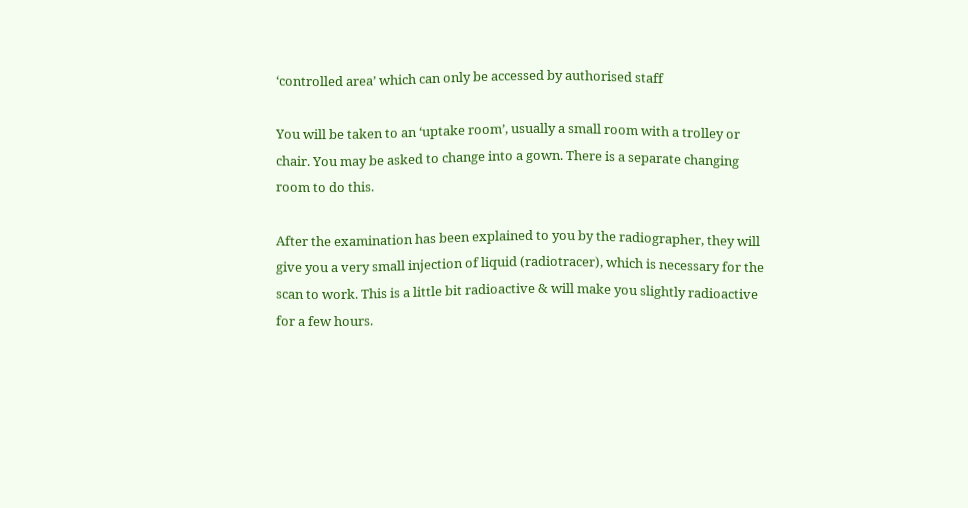‘controlled area’ which can only be accessed by authorised staff

You will be taken to an ‘uptake room’, usually a small room with a trolley or chair. You may be asked to change into a gown. There is a separate changing room to do this.

After the examination has been explained to you by the radiographer, they will give you a very small injection of liquid (radiotracer), which is necessary for the scan to work. This is a little bit radioactive & will make you slightly radioactive for a few hours.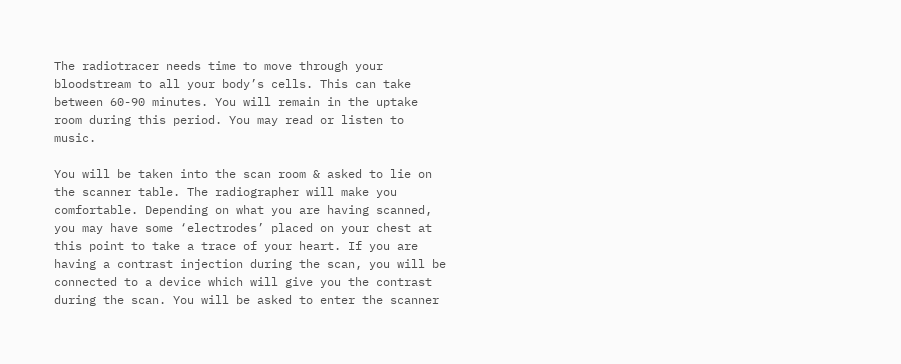The radiotracer needs time to move through your bloodstream to all your body’s cells. This can take between 60-90 minutes. You will remain in the uptake room during this period. You may read or listen to music.

You will be taken into the scan room & asked to lie on the scanner table. The radiographer will make you comfortable. Depending on what you are having scanned, you may have some ‘electrodes’ placed on your chest at this point to take a trace of your heart. If you are having a contrast injection during the scan, you will be connected to a device which will give you the contrast during the scan. You will be asked to enter the scanner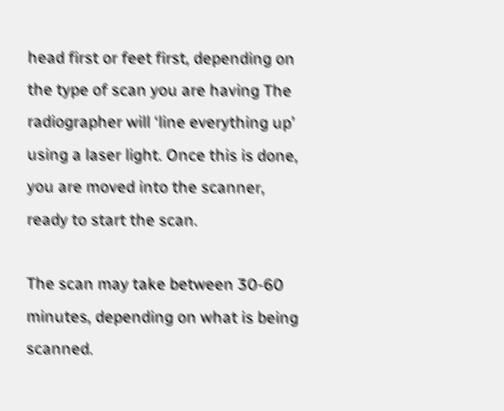head first or feet first, depending on the type of scan you are having The radiographer will ‘line everything up’ using a laser light. Once this is done, you are moved into the scanner, ready to start the scan.

The scan may take between 30-60 minutes, depending on what is being scanned.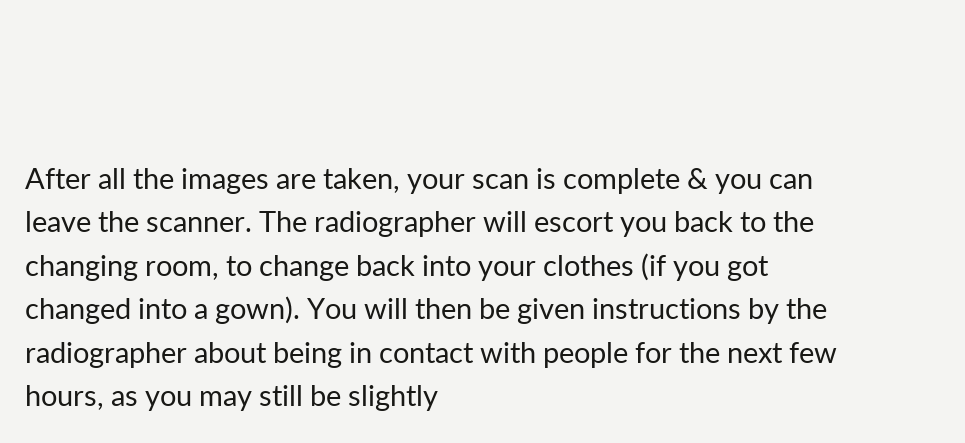After all the images are taken, your scan is complete & you can leave the scanner. The radiographer will escort you back to the changing room, to change back into your clothes (if you got changed into a gown). You will then be given instructions by the radiographer about being in contact with people for the next few hours, as you may still be slightly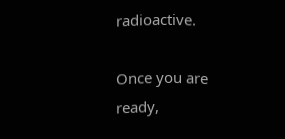radioactive.

Once you are ready,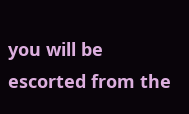you will be escorted from the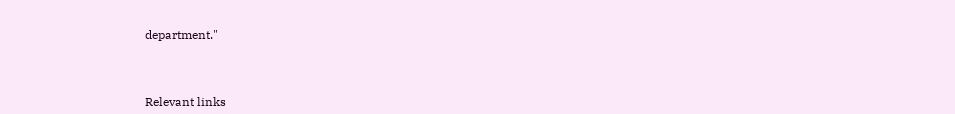department."



Relevant links